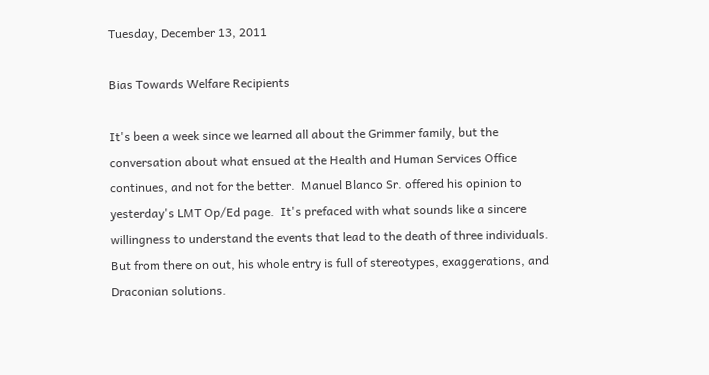Tuesday, December 13, 2011

Bias Towards Welfare Recipients

It's been a week since we learned all about the Grimmer family, but the conversation about what ensued at the Health and Human Services Office continues, and not for the better.  Manuel Blanco Sr. offered his opinion to yesterday's LMT Op/Ed page.  It's prefaced with what sounds like a sincere willingness to understand the events that lead to the death of three individuals.  But from there on out, his whole entry is full of stereotypes, exaggerations, and Draconian solutions.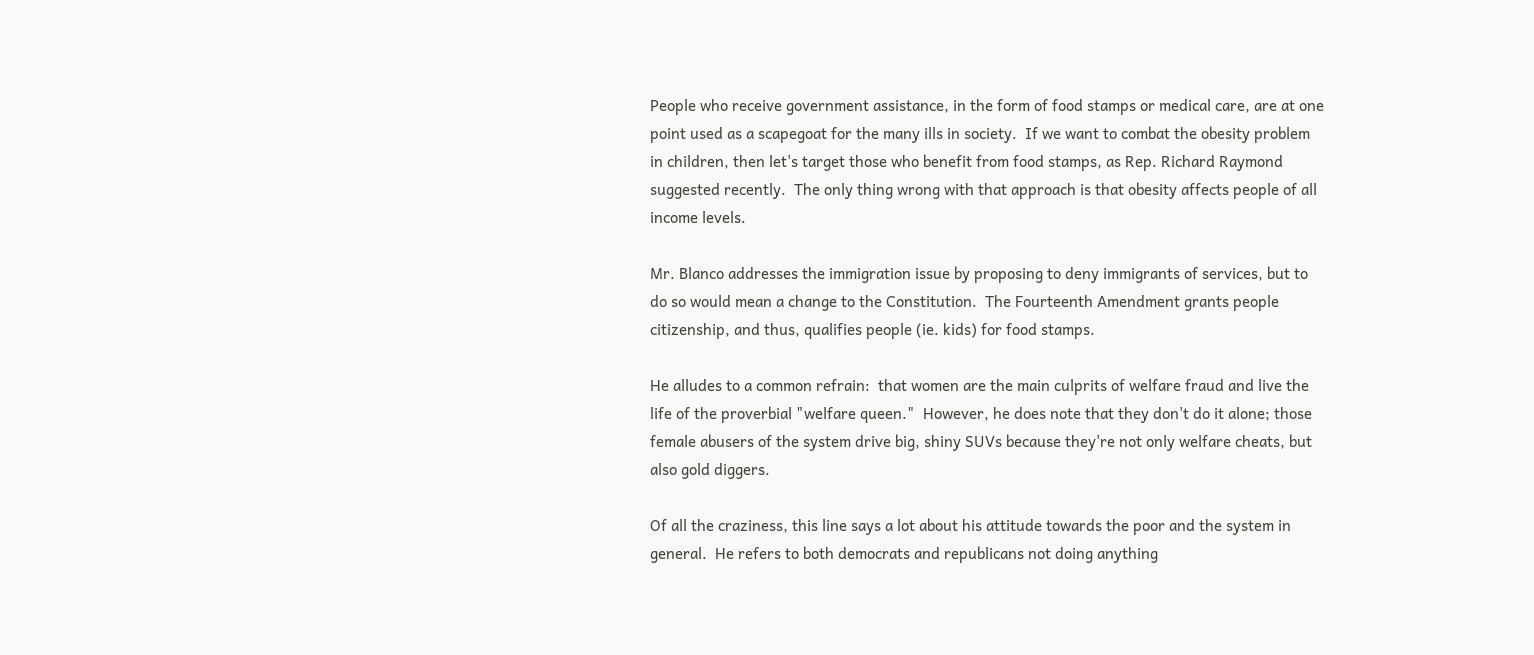People who receive government assistance, in the form of food stamps or medical care, are at one point used as a scapegoat for the many ills in society.  If we want to combat the obesity problem in children, then let's target those who benefit from food stamps, as Rep. Richard Raymond suggested recently.  The only thing wrong with that approach is that obesity affects people of all income levels.

Mr. Blanco addresses the immigration issue by proposing to deny immigrants of services, but to do so would mean a change to the Constitution.  The Fourteenth Amendment grants people citizenship, and thus, qualifies people (ie. kids) for food stamps.

He alludes to a common refrain:  that women are the main culprits of welfare fraud and live the life of the proverbial "welfare queen."  However, he does note that they don't do it alone; those female abusers of the system drive big, shiny SUVs because they're not only welfare cheats, but also gold diggers.

Of all the craziness, this line says a lot about his attitude towards the poor and the system in general.  He refers to both democrats and republicans not doing anything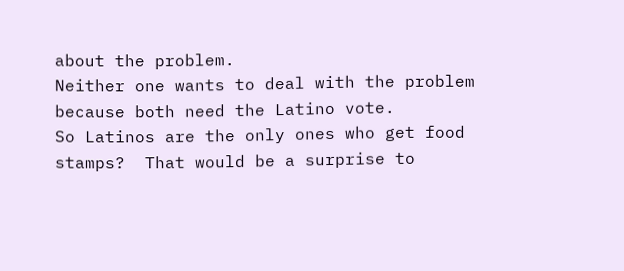about the problem.
Neither one wants to deal with the problem because both need the Latino vote.
So Latinos are the only ones who get food stamps?  That would be a surprise to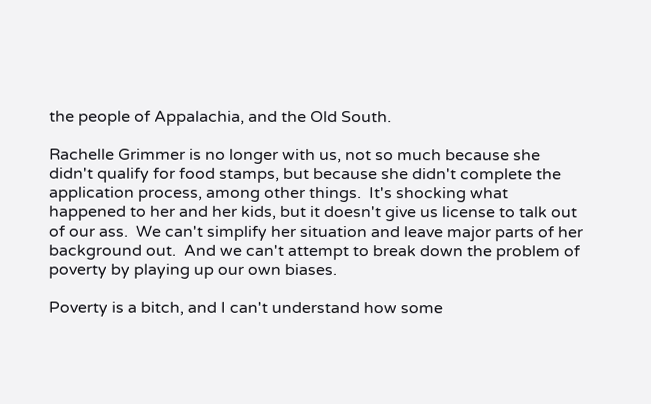the people of Appalachia, and the Old South.

Rachelle Grimmer is no longer with us, not so much because she didn't qualify for food stamps, but because she didn't complete the application process, among other things.  It's shocking what happened to her and her kids, but it doesn't give us license to talk out of our ass.  We can't simplify her situation and leave major parts of her background out.  And we can't attempt to break down the problem of poverty by playing up our own biases.

Poverty is a bitch, and I can't understand how some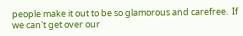people make it out to be so glamorous and carefree.  If we can't get over our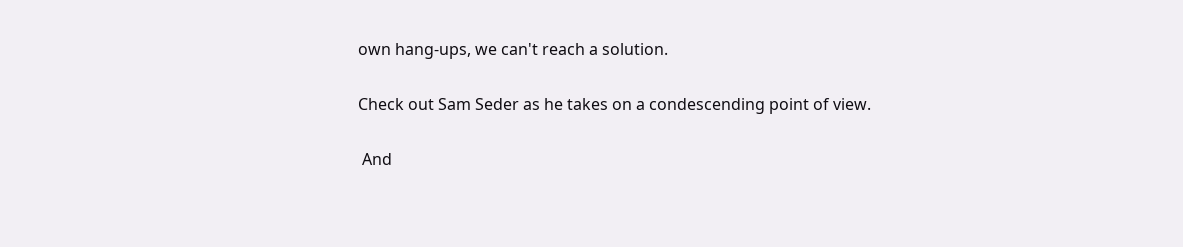own hang-ups, we can't reach a solution.

Check out Sam Seder as he takes on a condescending point of view.

 And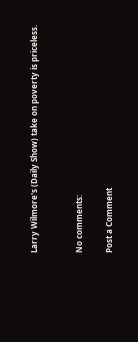Larry Wilmore's (Daily Show) take on poverty is priceless.


No comments:

Post a Comment